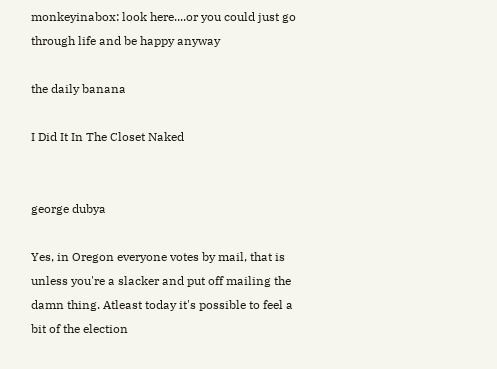monkeyinabox: look here....or you could just go through life and be happy anyway

the daily banana

I Did It In The Closet Naked


george dubya

Yes, in Oregon everyone votes by mail, that is unless you're a slacker and put off mailing the damn thing. Atleast today it's possible to feel a bit of the election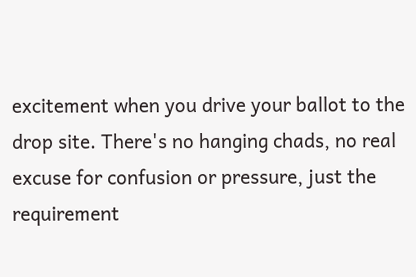excitement when you drive your ballot to the drop site. There's no hanging chads, no real excuse for confusion or pressure, just the requirement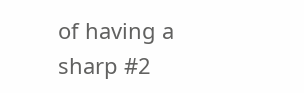of having a sharp #2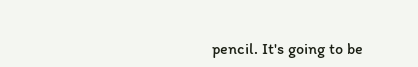pencil. It's going to be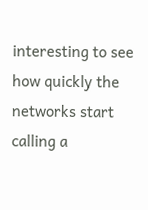interesting to see how quickly the networks start calling a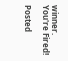winner. You're Fired!

Posted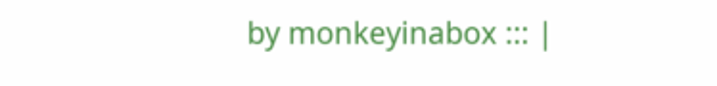by monkeyinabox ::: |